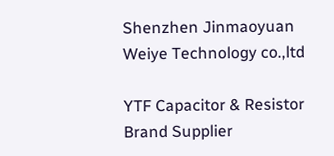Shenzhen Jinmaoyuan Weiye Technology co.,ltd

YTF Capacitor & Resistor Brand Supplier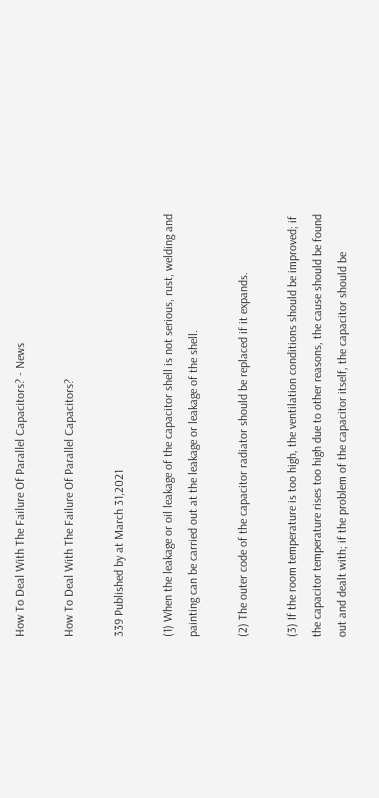How To Deal With The Failure Of Parallel Capacitors? - News

How To Deal With The Failure Of Parallel Capacitors?

339 Published by at March 31,2021

(1) When the leakage or oil leakage of the capacitor shell is not serious, rust, welding and painting can be carried out at the leakage or leakage of the shell.

(2) The outer code of the capacitor radiator should be replaced if it expands.

(3) If the room temperature is too high, the ventilation conditions should be improved; if the capacitor temperature rises too high due to other reasons, the cause should be found out and dealt with; if the problem of the capacitor itself, the capacitor should be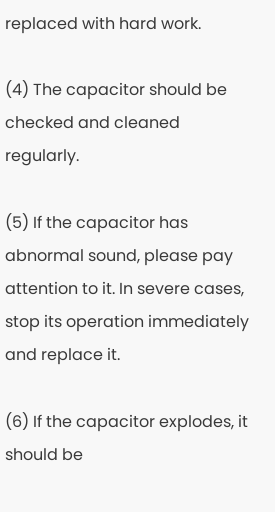replaced with hard work.

(4) The capacitor should be checked and cleaned regularly.

(5) If the capacitor has abnormal sound, please pay attention to it. In severe cases, stop its operation immediately and replace it.

(6) If the capacitor explodes, it should be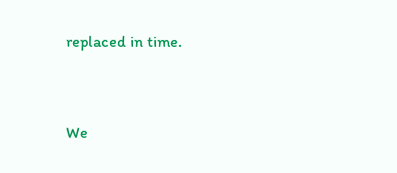replaced in time.


We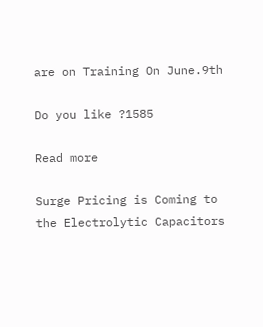are on Training On June.9th

Do you like ?1585

Read more

Surge Pricing is Coming to the Electrolytic Capacitors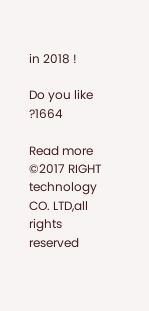in 2018 !

Do you like ?1664

Read more
©2017 RIGHT technology CO. LTD,all rights reserved